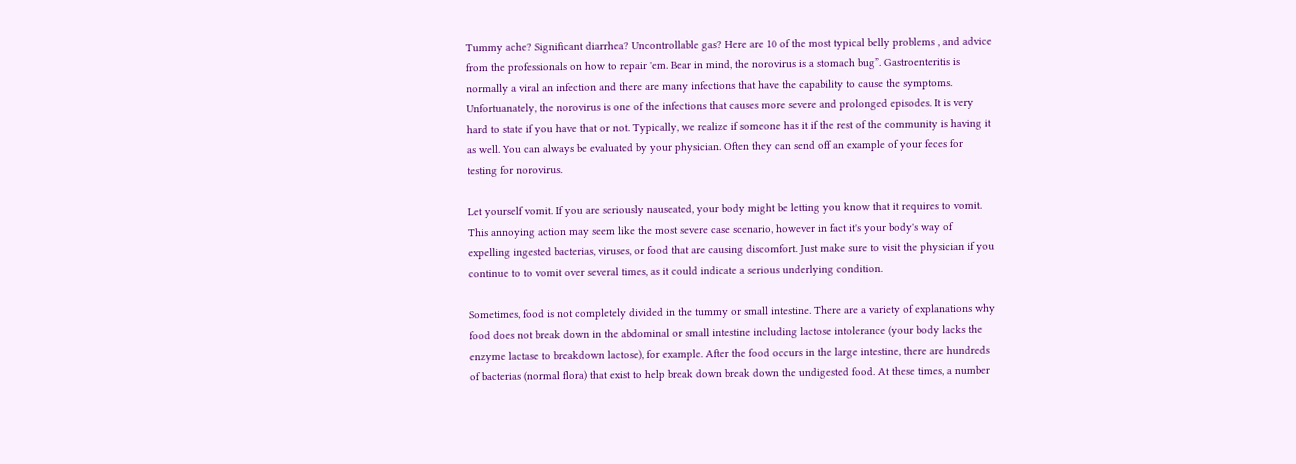Tummy ache? Significant diarrhea? Uncontrollable gas? Here are 10 of the most typical belly problems , and advice from the professionals on how to repair 'em. Bear in mind, the norovirus is a stomach bug”. Gastroenteritis is normally a viral an infection and there are many infections that have the capability to cause the symptoms. Unfortuanately, the norovirus is one of the infections that causes more severe and prolonged episodes. It is very hard to state if you have that or not. Typically, we realize if someone has it if the rest of the community is having it as well. You can always be evaluated by your physician. Often they can send off an example of your feces for testing for norovirus.

Let yourself vomit. If you are seriously nauseated, your body might be letting you know that it requires to vomit. This annoying action may seem like the most severe case scenario, however in fact it's your body's way of expelling ingested bacterias, viruses, or food that are causing discomfort. Just make sure to visit the physician if you continue to to vomit over several times, as it could indicate a serious underlying condition.

Sometimes, food is not completely divided in the tummy or small intestine. There are a variety of explanations why food does not break down in the abdominal or small intestine including lactose intolerance (your body lacks the enzyme lactase to breakdown lactose), for example. After the food occurs in the large intestine, there are hundreds of bacterias (normal flora) that exist to help break down break down the undigested food. At these times, a number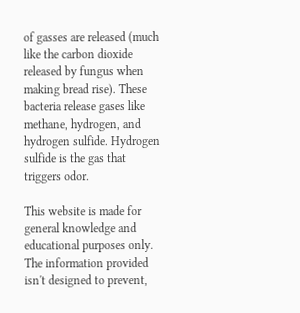of gasses are released (much like the carbon dioxide released by fungus when making bread rise). These bacteria release gases like methane, hydrogen, and hydrogen sulfide. Hydrogen sulfide is the gas that triggers odor.

This website is made for general knowledge and educational purposes only. The information provided isn't designed to prevent,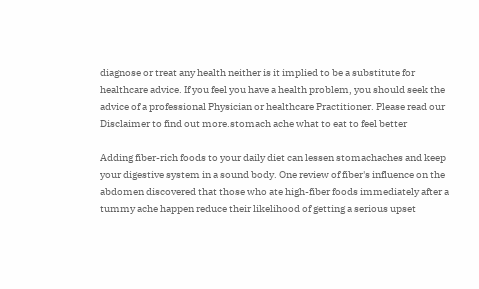diagnose or treat any health neither is it implied to be a substitute for healthcare advice. If you feel you have a health problem, you should seek the advice of a professional Physician or healthcare Practitioner. Please read our Disclaimer to find out more.stomach ache what to eat to feel better

Adding fiber-rich foods to your daily diet can lessen stomachaches and keep your digestive system in a sound body. One review of fiber's influence on the abdomen discovered that those who ate high-fiber foods immediately after a tummy ache happen reduce their likelihood of getting a serious upset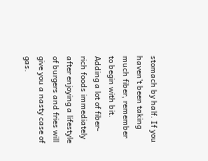stomach by half. If you haven't been taking much fiber, remember to begin with bit. Adding a lot of fiber-rich foods immediately after enjoying a lifestyle of burgers and fries will give you a nasty case of gas.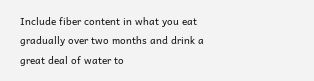Include fiber content in what you eat gradually over two months and drink a great deal of water to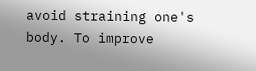avoid straining one's body. To improve